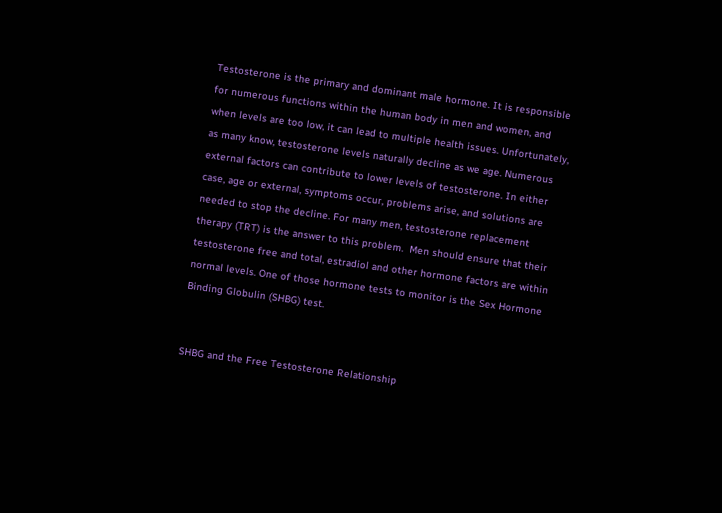Testosterone is the primary and dominant male hormone. It is responsible for numerous functions within the human body in men and women, and when levels are too low, it can lead to multiple health issues. Unfortunately, as many know, testosterone levels naturally decline as we age. Numerous external factors can contribute to lower levels of testosterone. In either case, age or external, symptoms occur, problems arise, and solutions are needed to stop the decline. For many men, testosterone replacement therapy (TRT) is the answer to this problem.  Men should ensure that their testosterone free and total, estradiol and other hormone factors are within normal levels. One of those hormone tests to monitor is the Sex Hormone Binding Globulin (SHBG) test.


SHBG and the Free Testosterone Relationship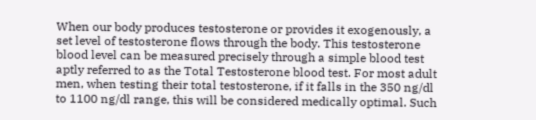When our body produces testosterone or provides it exogenously, a set level of testosterone flows through the body. This testosterone blood level can be measured precisely through a simple blood test aptly referred to as the Total Testosterone blood test. For most adult men, when testing their total testosterone, if it falls in the 350 ng/dl to 1100 ng/dl range, this will be considered medically optimal. Such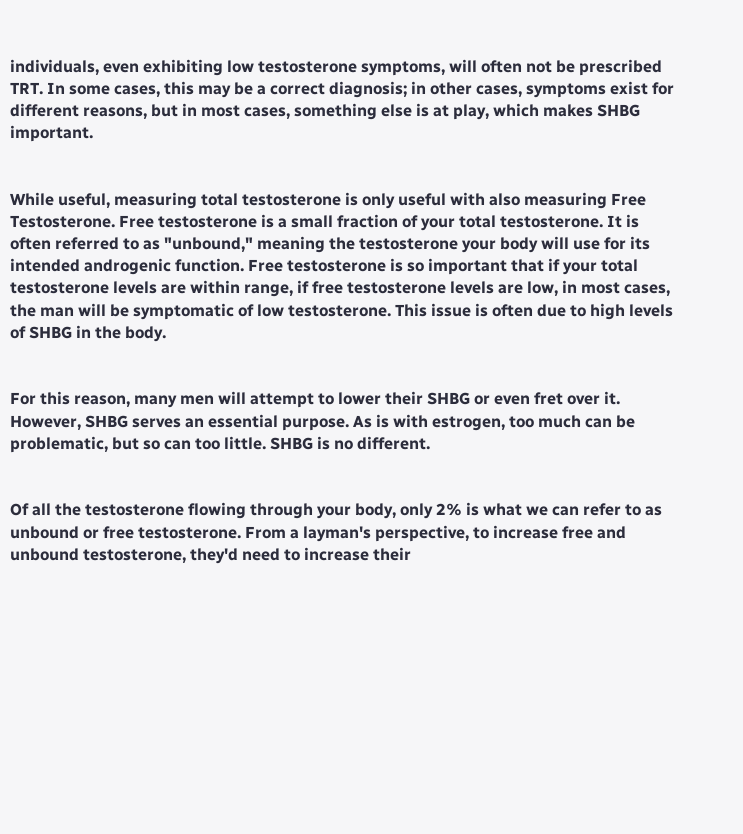individuals, even exhibiting low testosterone symptoms, will often not be prescribed TRT. In some cases, this may be a correct diagnosis; in other cases, symptoms exist for different reasons, but in most cases, something else is at play, which makes SHBG important.


While useful, measuring total testosterone is only useful with also measuring Free Testosterone. Free testosterone is a small fraction of your total testosterone. It is often referred to as "unbound," meaning the testosterone your body will use for its intended androgenic function. Free testosterone is so important that if your total testosterone levels are within range, if free testosterone levels are low, in most cases, the man will be symptomatic of low testosterone. This issue is often due to high levels of SHBG in the body.


For this reason, many men will attempt to lower their SHBG or even fret over it. However, SHBG serves an essential purpose. As is with estrogen, too much can be problematic, but so can too little. SHBG is no different.


Of all the testosterone flowing through your body, only 2% is what we can refer to as unbound or free testosterone. From a layman's perspective, to increase free and unbound testosterone, they'd need to increase their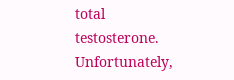total testosterone. Unfortunately,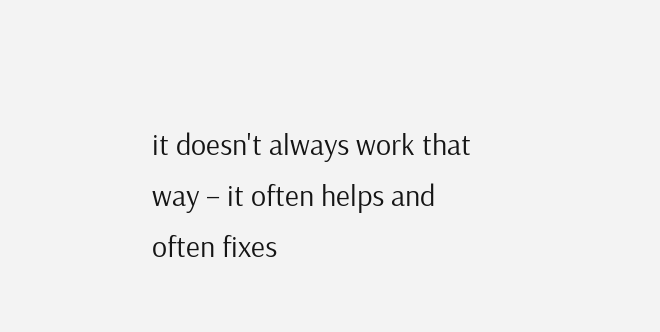it doesn't always work that way – it often helps and often fixes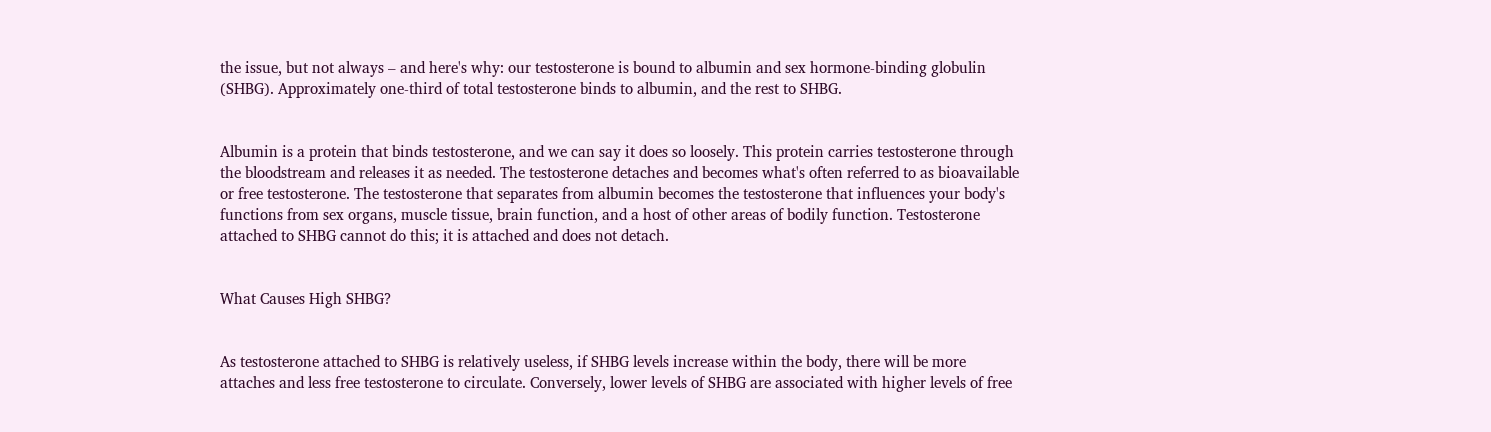the issue, but not always – and here's why: our testosterone is bound to albumin and sex hormone-binding globulin (SHBG). Approximately one-third of total testosterone binds to albumin, and the rest to SHBG.


Albumin is a protein that binds testosterone, and we can say it does so loosely. This protein carries testosterone through the bloodstream and releases it as needed. The testosterone detaches and becomes what's often referred to as bioavailable or free testosterone. The testosterone that separates from albumin becomes the testosterone that influences your body's functions from sex organs, muscle tissue, brain function, and a host of other areas of bodily function. Testosterone attached to SHBG cannot do this; it is attached and does not detach.


What Causes High SHBG?


As testosterone attached to SHBG is relatively useless, if SHBG levels increase within the body, there will be more attaches and less free testosterone to circulate. Conversely, lower levels of SHBG are associated with higher levels of free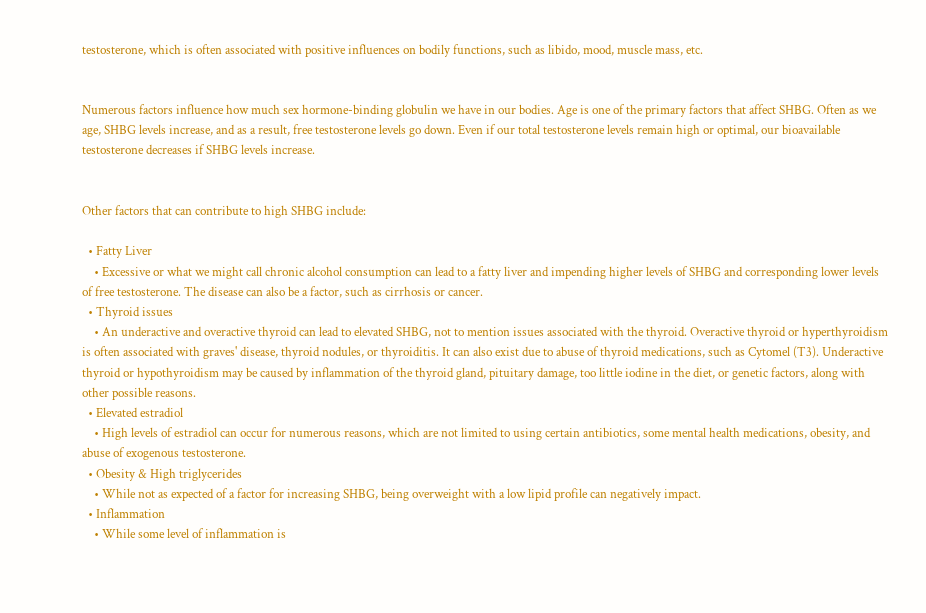testosterone, which is often associated with positive influences on bodily functions, such as libido, mood, muscle mass, etc.


Numerous factors influence how much sex hormone-binding globulin we have in our bodies. Age is one of the primary factors that affect SHBG. Often as we age, SHBG levels increase, and as a result, free testosterone levels go down. Even if our total testosterone levels remain high or optimal, our bioavailable testosterone decreases if SHBG levels increase.


Other factors that can contribute to high SHBG include:

  • Fatty Liver
    • Excessive or what we might call chronic alcohol consumption can lead to a fatty liver and impending higher levels of SHBG and corresponding lower levels of free testosterone. The disease can also be a factor, such as cirrhosis or cancer.
  • Thyroid issues
    • An underactive and overactive thyroid can lead to elevated SHBG, not to mention issues associated with the thyroid. Overactive thyroid or hyperthyroidism is often associated with graves' disease, thyroid nodules, or thyroiditis. It can also exist due to abuse of thyroid medications, such as Cytomel (T3). Underactive thyroid or hypothyroidism may be caused by inflammation of the thyroid gland, pituitary damage, too little iodine in the diet, or genetic factors, along with other possible reasons.
  • Elevated estradiol
    • High levels of estradiol can occur for numerous reasons, which are not limited to using certain antibiotics, some mental health medications, obesity, and abuse of exogenous testosterone.
  • Obesity & High triglycerides
    • While not as expected of a factor for increasing SHBG, being overweight with a low lipid profile can negatively impact.
  • Inflammation
    • While some level of inflammation is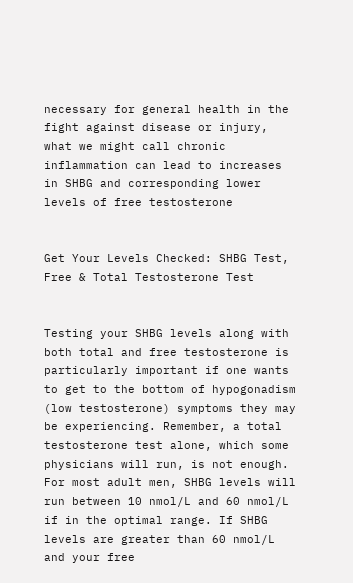necessary for general health in the fight against disease or injury, what we might call chronic inflammation can lead to increases in SHBG and corresponding lower levels of free testosterone


Get Your Levels Checked: SHBG Test, Free & Total Testosterone Test


Testing your SHBG levels along with both total and free testosterone is particularly important if one wants to get to the bottom of hypogonadism (low testosterone) symptoms they may be experiencing. Remember, a total testosterone test alone, which some physicians will run, is not enough. For most adult men, SHBG levels will run between 10 nmol/L and 60 nmol/L if in the optimal range. If SHBG levels are greater than 60 nmol/L and your free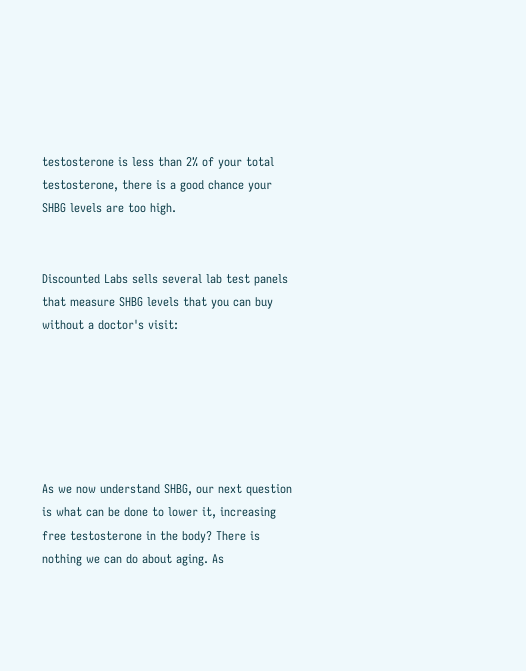testosterone is less than 2% of your total testosterone, there is a good chance your SHBG levels are too high.


Discounted Labs sells several lab test panels that measure SHBG levels that you can buy without a doctor's visit:






As we now understand SHBG, our next question is what can be done to lower it, increasing free testosterone in the body? There is nothing we can do about aging. As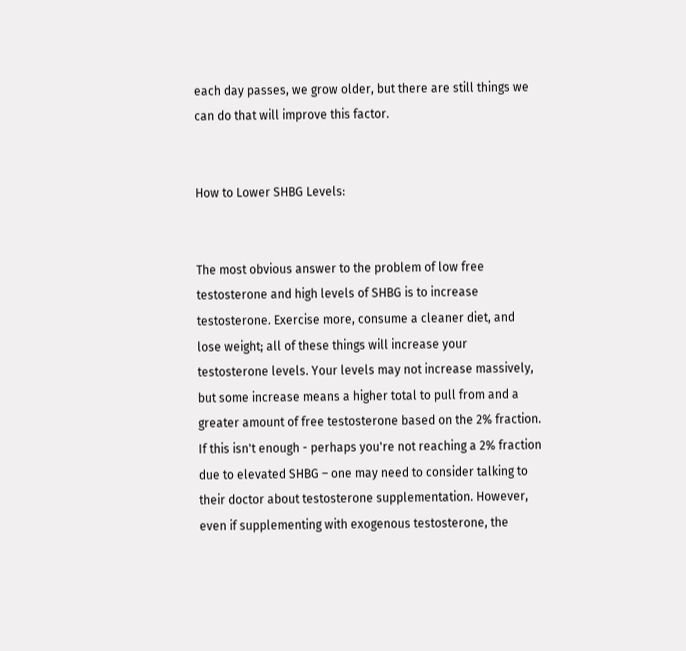each day passes, we grow older, but there are still things we can do that will improve this factor.


How to Lower SHBG Levels:


The most obvious answer to the problem of low free testosterone and high levels of SHBG is to increase testosterone. Exercise more, consume a cleaner diet, and lose weight; all of these things will increase your testosterone levels. Your levels may not increase massively, but some increase means a higher total to pull from and a greater amount of free testosterone based on the 2% fraction. If this isn't enough - perhaps you're not reaching a 2% fraction due to elevated SHBG – one may need to consider talking to their doctor about testosterone supplementation. However, even if supplementing with exogenous testosterone, the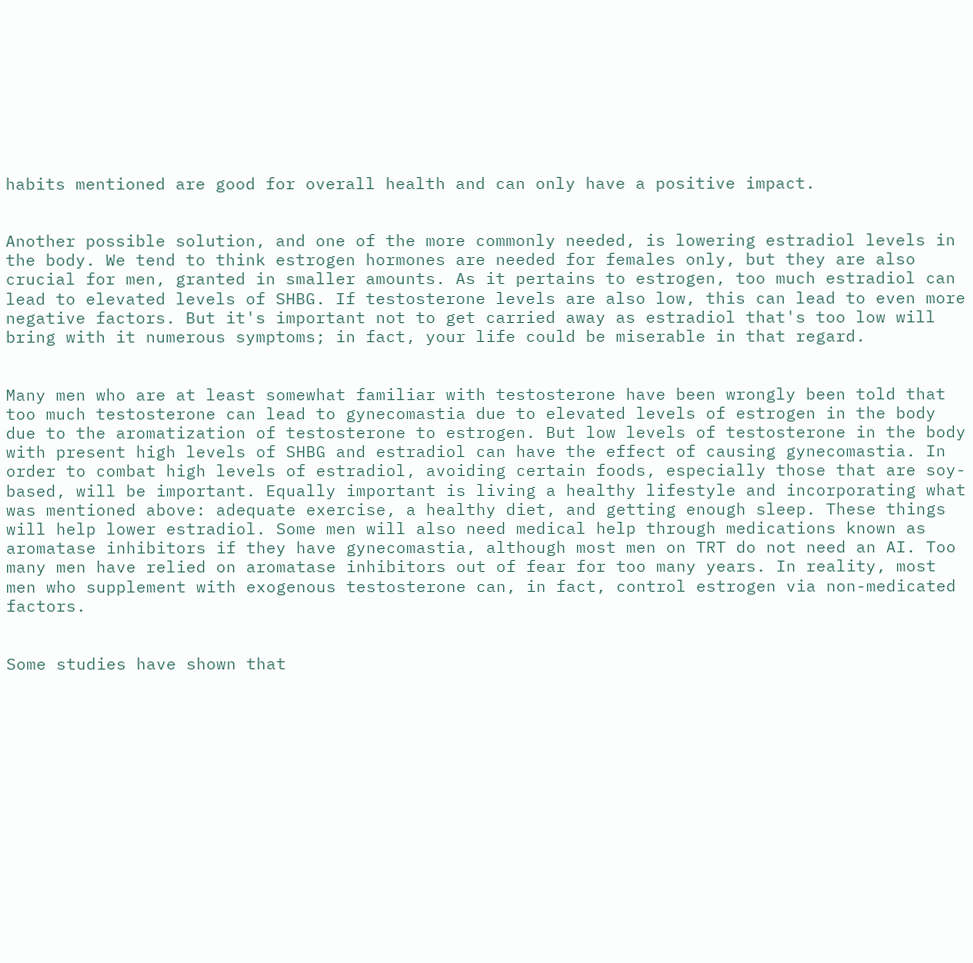habits mentioned are good for overall health and can only have a positive impact.


Another possible solution, and one of the more commonly needed, is lowering estradiol levels in the body. We tend to think estrogen hormones are needed for females only, but they are also crucial for men, granted in smaller amounts. As it pertains to estrogen, too much estradiol can lead to elevated levels of SHBG. If testosterone levels are also low, this can lead to even more negative factors. But it's important not to get carried away as estradiol that's too low will bring with it numerous symptoms; in fact, your life could be miserable in that regard.


Many men who are at least somewhat familiar with testosterone have been wrongly been told that too much testosterone can lead to gynecomastia due to elevated levels of estrogen in the body due to the aromatization of testosterone to estrogen. But low levels of testosterone in the body with present high levels of SHBG and estradiol can have the effect of causing gynecomastia. In order to combat high levels of estradiol, avoiding certain foods, especially those that are soy-based, will be important. Equally important is living a healthy lifestyle and incorporating what was mentioned above: adequate exercise, a healthy diet, and getting enough sleep. These things will help lower estradiol. Some men will also need medical help through medications known as aromatase inhibitors if they have gynecomastia, although most men on TRT do not need an AI. Too many men have relied on aromatase inhibitors out of fear for too many years. In reality, most men who supplement with exogenous testosterone can, in fact, control estrogen via non-medicated factors.


Some studies have shown that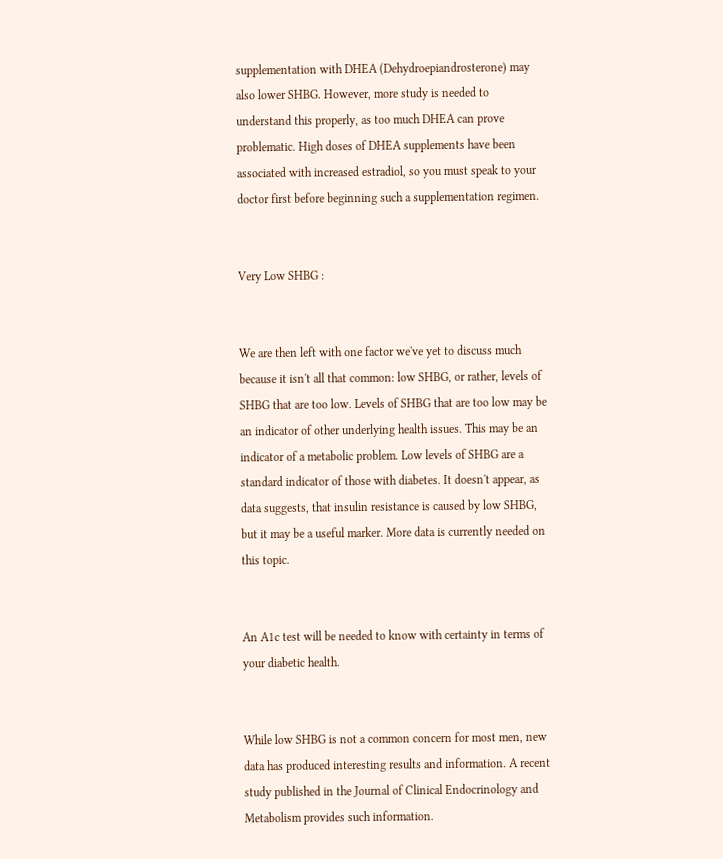supplementation with DHEA (Dehydroepiandrosterone) may also lower SHBG. However, more study is needed to understand this properly, as too much DHEA can prove problematic. High doses of DHEA supplements have been associated with increased estradiol, so you must speak to your doctor first before beginning such a supplementation regimen.


Very Low SHBG :


We are then left with one factor we've yet to discuss much because it isn't all that common: low SHBG, or rather, levels of SHBG that are too low. Levels of SHBG that are too low may be an indicator of other underlying health issues. This may be an indicator of a metabolic problem. Low levels of SHBG are a standard indicator of those with diabetes. It doesn't appear, as data suggests, that insulin resistance is caused by low SHBG, but it may be a useful marker. More data is currently needed on this topic.


An A1c test will be needed to know with certainty in terms of your diabetic health.


While low SHBG is not a common concern for most men, new data has produced interesting results and information. A recent study published in the Journal of Clinical Endocrinology and Metabolism provides such information.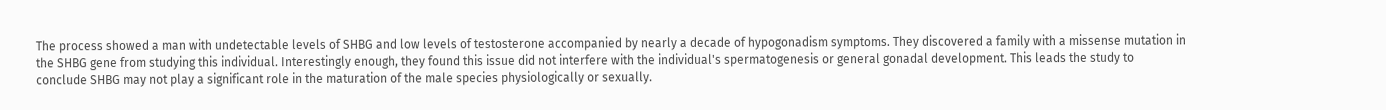The process showed a man with undetectable levels of SHBG and low levels of testosterone accompanied by nearly a decade of hypogonadism symptoms. They discovered a family with a missense mutation in the SHBG gene from studying this individual. Interestingly enough, they found this issue did not interfere with the individual's spermatogenesis or general gonadal development. This leads the study to conclude SHBG may not play a significant role in the maturation of the male species physiologically or sexually.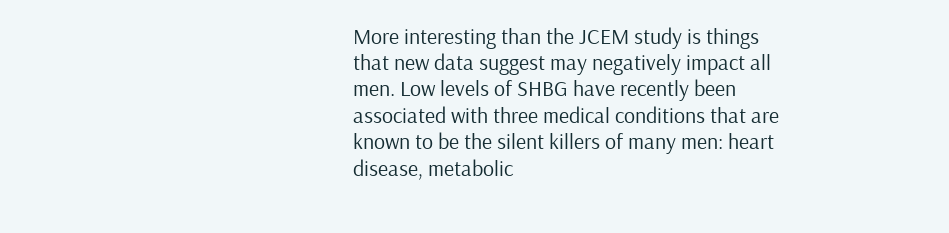More interesting than the JCEM study is things that new data suggest may negatively impact all men. Low levels of SHBG have recently been associated with three medical conditions that are known to be the silent killers of many men: heart disease, metabolic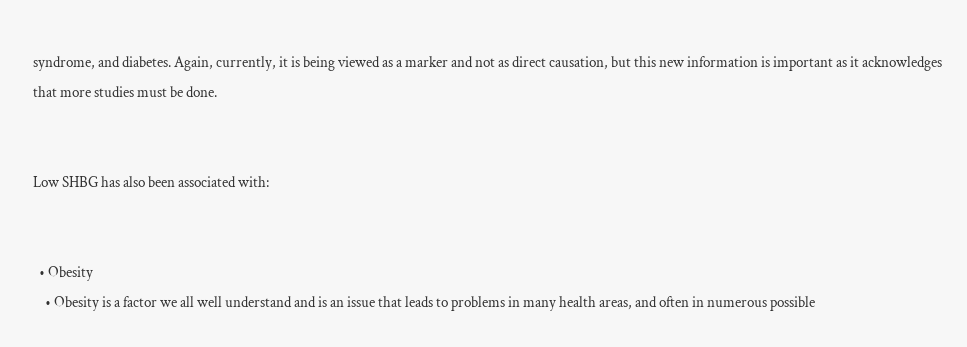syndrome, and diabetes. Again, currently, it is being viewed as a marker and not as direct causation, but this new information is important as it acknowledges that more studies must be done.


Low SHBG has also been associated with:


  • Obesity
    • Obesity is a factor we all well understand and is an issue that leads to problems in many health areas, and often in numerous possible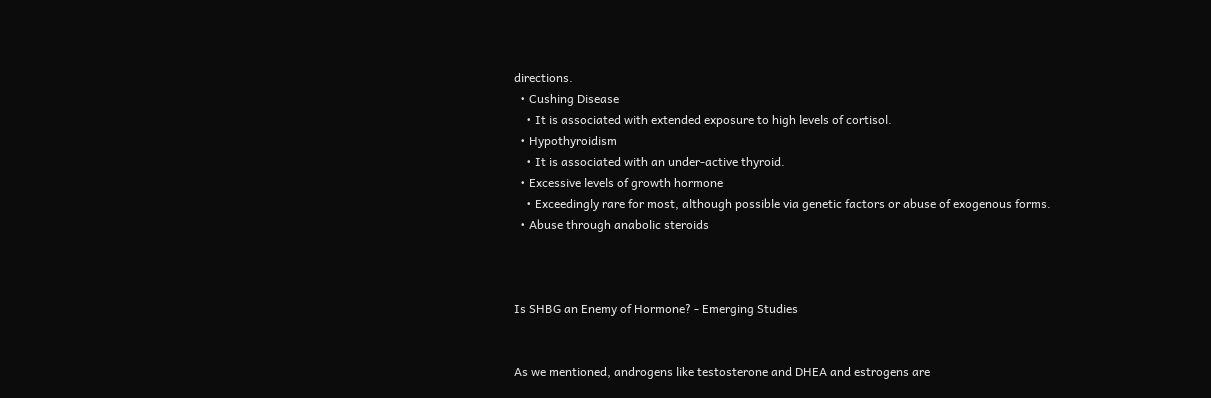directions.
  • Cushing Disease
    • It is associated with extended exposure to high levels of cortisol.
  • Hypothyroidism
    • It is associated with an under-active thyroid.
  • Excessive levels of growth hormone
    • Exceedingly rare for most, although possible via genetic factors or abuse of exogenous forms.
  • Abuse through anabolic steroids



Is SHBG an Enemy of Hormone? - Emerging Studies


As we mentioned, androgens like testosterone and DHEA and estrogens are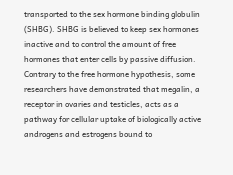transported to the sex hormone binding globulin (SHBG). SHBG is believed to keep sex hormones inactive and to control the amount of free hormones that enter cells by passive diffusion. Contrary to the free hormone hypothesis, some researchers have demonstrated that megalin, a receptor in ovaries and testicles, acts as a pathway for cellular uptake of biologically active androgens and estrogens bound to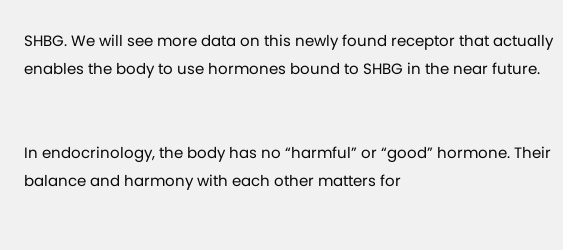SHBG. We will see more data on this newly found receptor that actually enables the body to use hormones bound to SHBG in the near future.


In endocrinology, the body has no “harmful” or “good” hormone. Their balance and harmony with each other matters for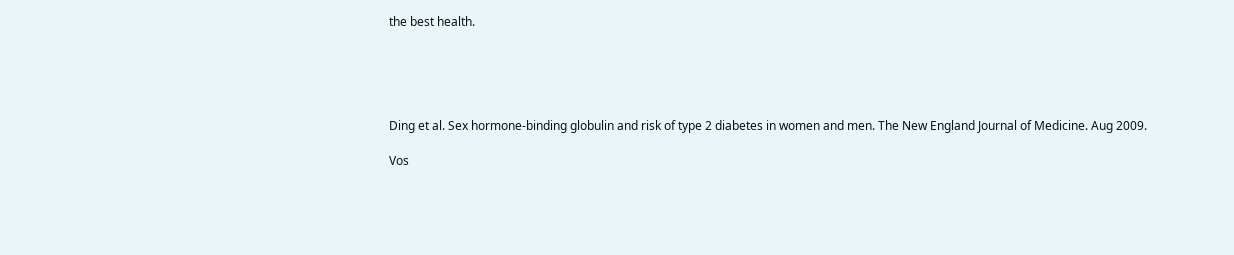the best health.





Ding et al. Sex hormone-binding globulin and risk of type 2 diabetes in women and men. The New England Journal of Medicine. Aug 2009.

Vos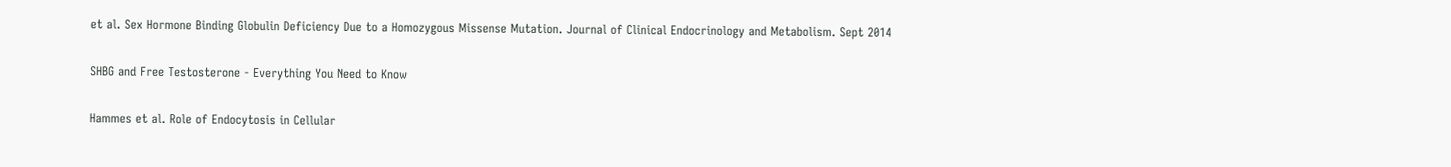et al. Sex Hormone Binding Globulin Deficiency Due to a Homozygous Missense Mutation. Journal of Clinical Endocrinology and Metabolism. Sept 2014

SHBG and Free Testosterone - Everything You Need to Know

Hammes et al. Role of Endocytosis in Cellular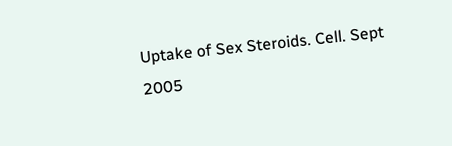Uptake of Sex Steroids. Cell. Sept 2005